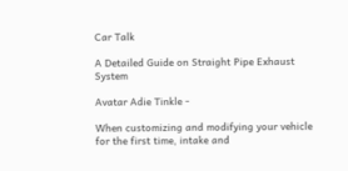Car Talk

A Detailed Guide on Straight Pipe Exhaust System

Avatar Adie Tinkle -

When customizing and modifying your vehicle for the first time, intake and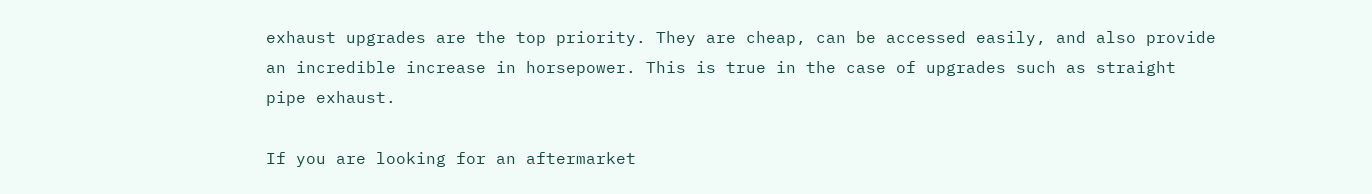exhaust upgrades are the top priority. They are cheap, can be accessed easily, and also provide an incredible increase in horsepower. This is true in the case of upgrades such as straight pipe exhaust.

If you are looking for an aftermarket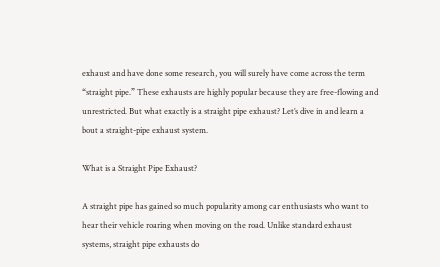exhaust and have done some research, you will surely have come across the term “straight pipe.” These exhausts are highly popular because they are free-flowing and unrestricted. But what exactly is a straight pipe exhaust? Let’s dive in and learn a bout a straight-pipe exhaust system.

What is a Straight Pipe Exhaust?

A straight pipe has gained so much popularity among car enthusiasts who want to hear their vehicle roaring when moving on the road. Unlike standard exhaust systems, straight pipe exhausts do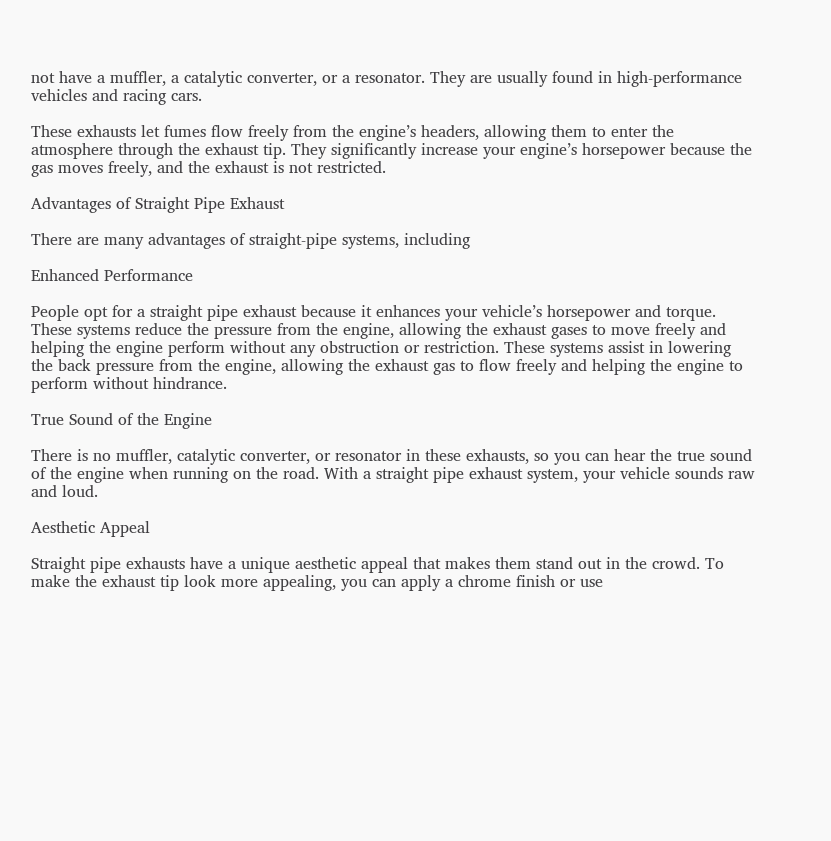not have a muffler, a catalytic converter, or a resonator. They are usually found in high-performance vehicles and racing cars.

These exhausts let fumes flow freely from the engine’s headers, allowing them to enter the atmosphere through the exhaust tip. They significantly increase your engine’s horsepower because the gas moves freely, and the exhaust is not restricted.

Advantages of Straight Pipe Exhaust

There are many advantages of straight-pipe systems, including

Enhanced Performance

People opt for a straight pipe exhaust because it enhances your vehicle’s horsepower and torque. These systems reduce the pressure from the engine, allowing the exhaust gases to move freely and helping the engine perform without any obstruction or restriction. These systems assist in lowering the back pressure from the engine, allowing the exhaust gas to flow freely and helping the engine to perform without hindrance.

True Sound of the Engine

There is no muffler, catalytic converter, or resonator in these exhausts, so you can hear the true sound of the engine when running on the road. With a straight pipe exhaust system, your vehicle sounds raw and loud.

Aesthetic Appeal

Straight pipe exhausts have a unique aesthetic appeal that makes them stand out in the crowd. To make the exhaust tip look more appealing, you can apply a chrome finish or use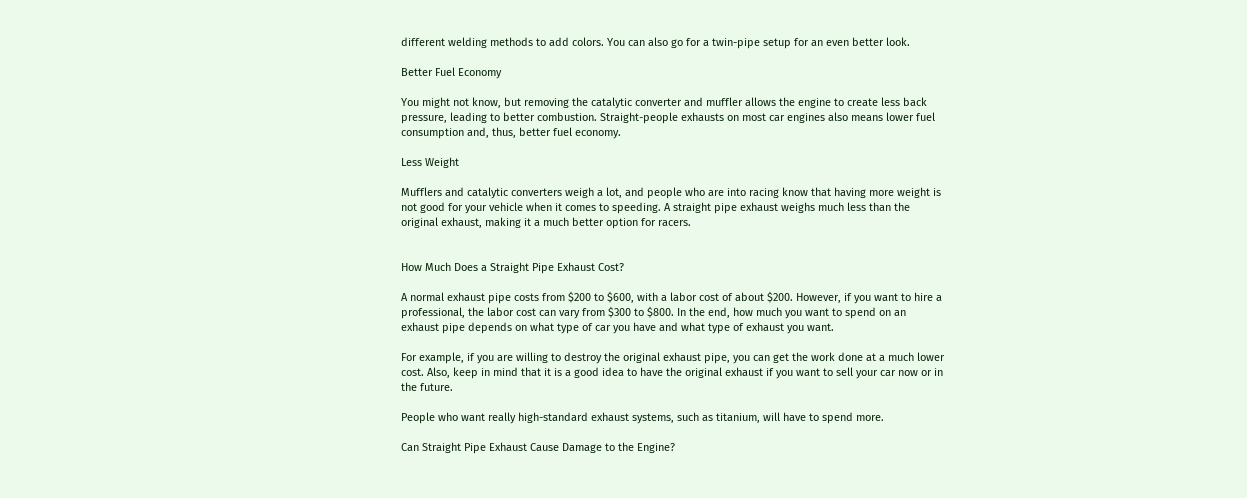different welding methods to add colors. You can also go for a twin-pipe setup for an even better look.

Better Fuel Economy

You might not know, but removing the catalytic converter and muffler allows the engine to create less back pressure, leading to better combustion. Straight-people exhausts on most car engines also means lower fuel consumption and, thus, better fuel economy.

Less Weight

Mufflers and catalytic converters weigh a lot, and people who are into racing know that having more weight is not good for your vehicle when it comes to speeding. A straight pipe exhaust weighs much less than the original exhaust, making it a much better option for racers.


How Much Does a Straight Pipe Exhaust Cost?

A normal exhaust pipe costs from $200 to $600, with a labor cost of about $200. However, if you want to hire a professional, the labor cost can vary from $300 to $800. In the end, how much you want to spend on an exhaust pipe depends on what type of car you have and what type of exhaust you want.

For example, if you are willing to destroy the original exhaust pipe, you can get the work done at a much lower cost. Also, keep in mind that it is a good idea to have the original exhaust if you want to sell your car now or in the future.

People who want really high-standard exhaust systems, such as titanium, will have to spend more.

Can Straight Pipe Exhaust Cause Damage to the Engine?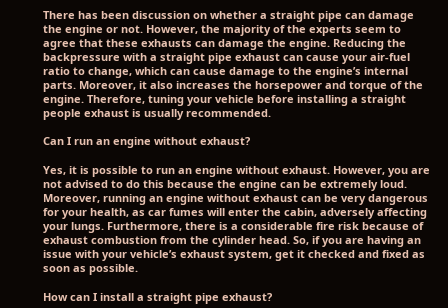There has been discussion on whether a straight pipe can damage the engine or not. However, the majority of the experts seem to agree that these exhausts can damage the engine. Reducing the backpressure with a straight pipe exhaust can cause your air-fuel ratio to change, which can cause damage to the engine’s internal parts. Moreover, it also increases the horsepower and torque of the engine. Therefore, tuning your vehicle before installing a straight people exhaust is usually recommended.

Can I run an engine without exhaust?

Yes, it is possible to run an engine without exhaust. However, you are not advised to do this because the engine can be extremely loud.  Moreover, running an engine without exhaust can be very dangerous for your health, as car fumes will enter the cabin, adversely affecting your lungs. Furthermore, there is a considerable fire risk because of exhaust combustion from the cylinder head. So, if you are having an issue with your vehicle’s exhaust system, get it checked and fixed as soon as possible.

How can I install a straight pipe exhaust?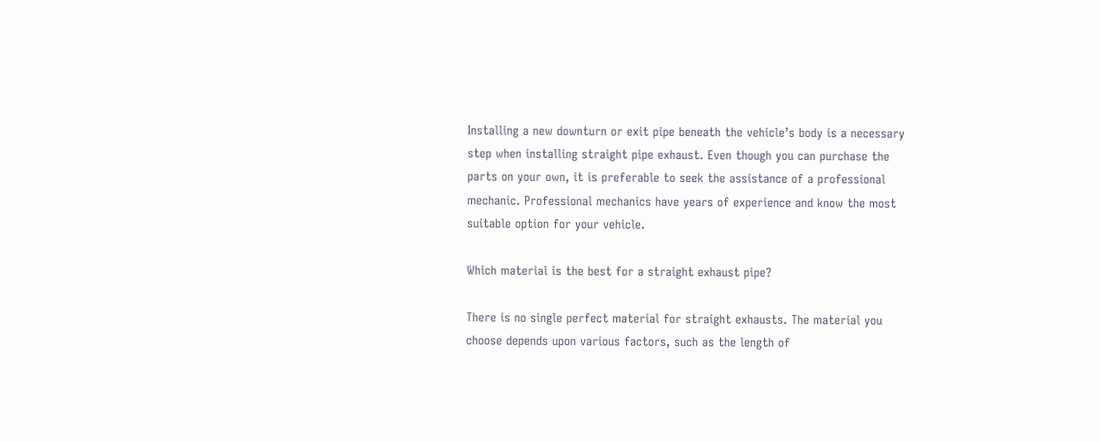Installing a new downturn or exit pipe beneath the vehicle’s body is a necessary step when installing straight pipe exhaust. Even though you can purchase the parts on your own, it is preferable to seek the assistance of a professional mechanic. Professional mechanics have years of experience and know the most suitable option for your vehicle.

Which material is the best for a straight exhaust pipe?

There is no single perfect material for straight exhausts. The material you choose depends upon various factors, such as the length of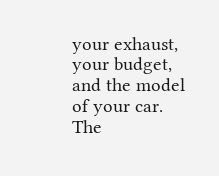your exhaust, your budget, and the model of your car. The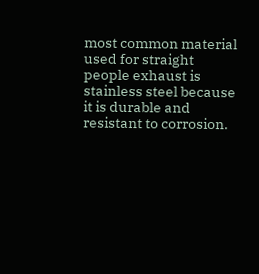most common material used for straight people exhaust is stainless steel because it is durable and resistant to corrosion.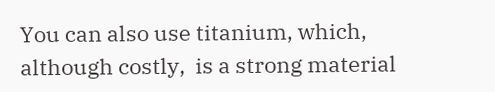You can also use titanium, which, although costly,  is a strong material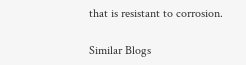that is resistant to corrosion.

Similar Blogs